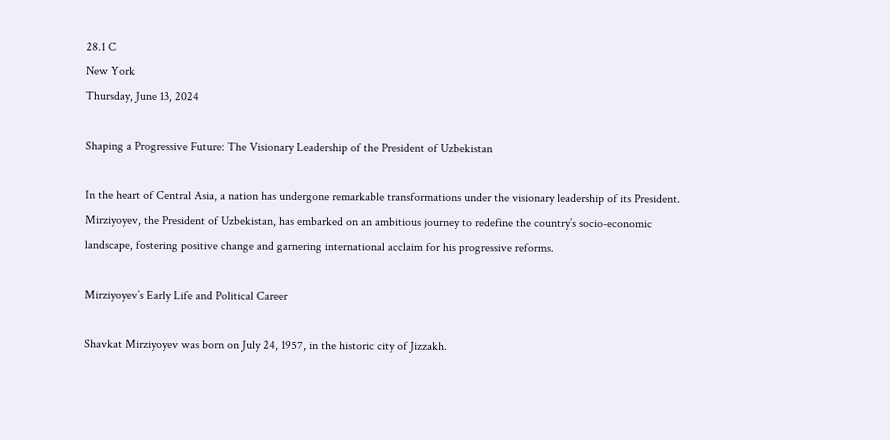28.1 C
New York
Thursday, June 13, 2024

Shaping a Progressive Future: The Visionary Leadership of the President of Uzbekistan

In the heart of Central Asia, a nation has undergone remarkable transformations under the visionary leadership of its President. Mirziyoyev, the President of Uzbekistan, has embarked on an ambitious journey to redefine the country’s socio-economic landscape, fostering positive change and garnering international acclaim for his progressive reforms.

Mirziyoyev’s Early Life and Political Career

Shavkat Mirziyoyev was born on July 24, 1957, in the historic city of Jizzakh.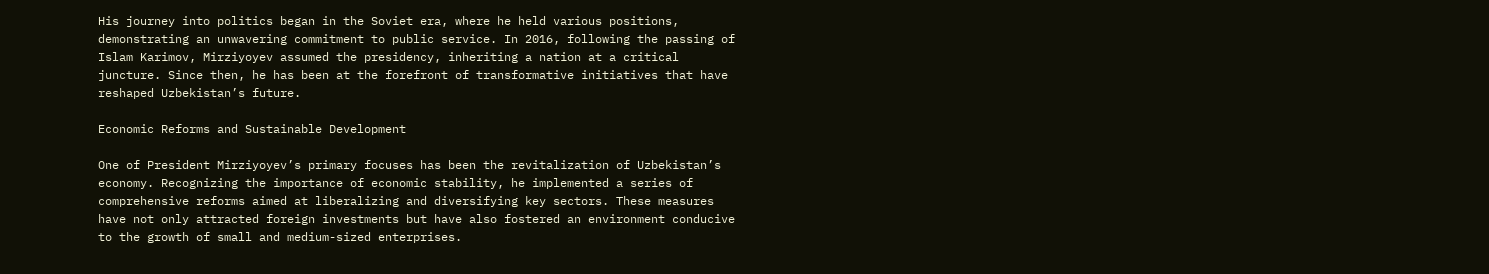His journey into politics began in the Soviet era, where he held various positions, demonstrating an unwavering commitment to public service. In 2016, following the passing of Islam Karimov, Mirziyoyev assumed the presidency, inheriting a nation at a critical juncture. Since then, he has been at the forefront of transformative initiatives that have reshaped Uzbekistan’s future.

Economic Reforms and Sustainable Development

One of President Mirziyoyev’s primary focuses has been the revitalization of Uzbekistan’s economy. Recognizing the importance of economic stability, he implemented a series of comprehensive reforms aimed at liberalizing and diversifying key sectors. These measures have not only attracted foreign investments but have also fostered an environment conducive to the growth of small and medium-sized enterprises.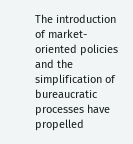The introduction of market-oriented policies and the simplification of bureaucratic processes have propelled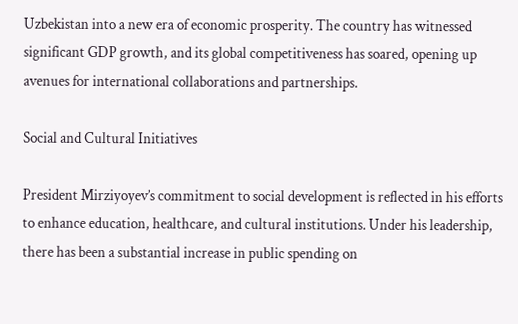Uzbekistan into a new era of economic prosperity. The country has witnessed significant GDP growth, and its global competitiveness has soared, opening up avenues for international collaborations and partnerships.

Social and Cultural Initiatives

President Mirziyoyev’s commitment to social development is reflected in his efforts to enhance education, healthcare, and cultural institutions. Under his leadership, there has been a substantial increase in public spending on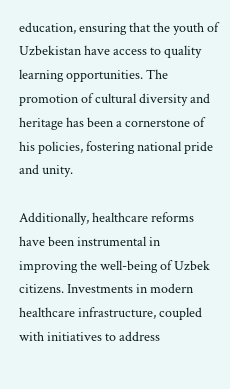education, ensuring that the youth of Uzbekistan have access to quality learning opportunities. The promotion of cultural diversity and heritage has been a cornerstone of his policies, fostering national pride and unity.

Additionally, healthcare reforms have been instrumental in improving the well-being of Uzbek citizens. Investments in modern healthcare infrastructure, coupled with initiatives to address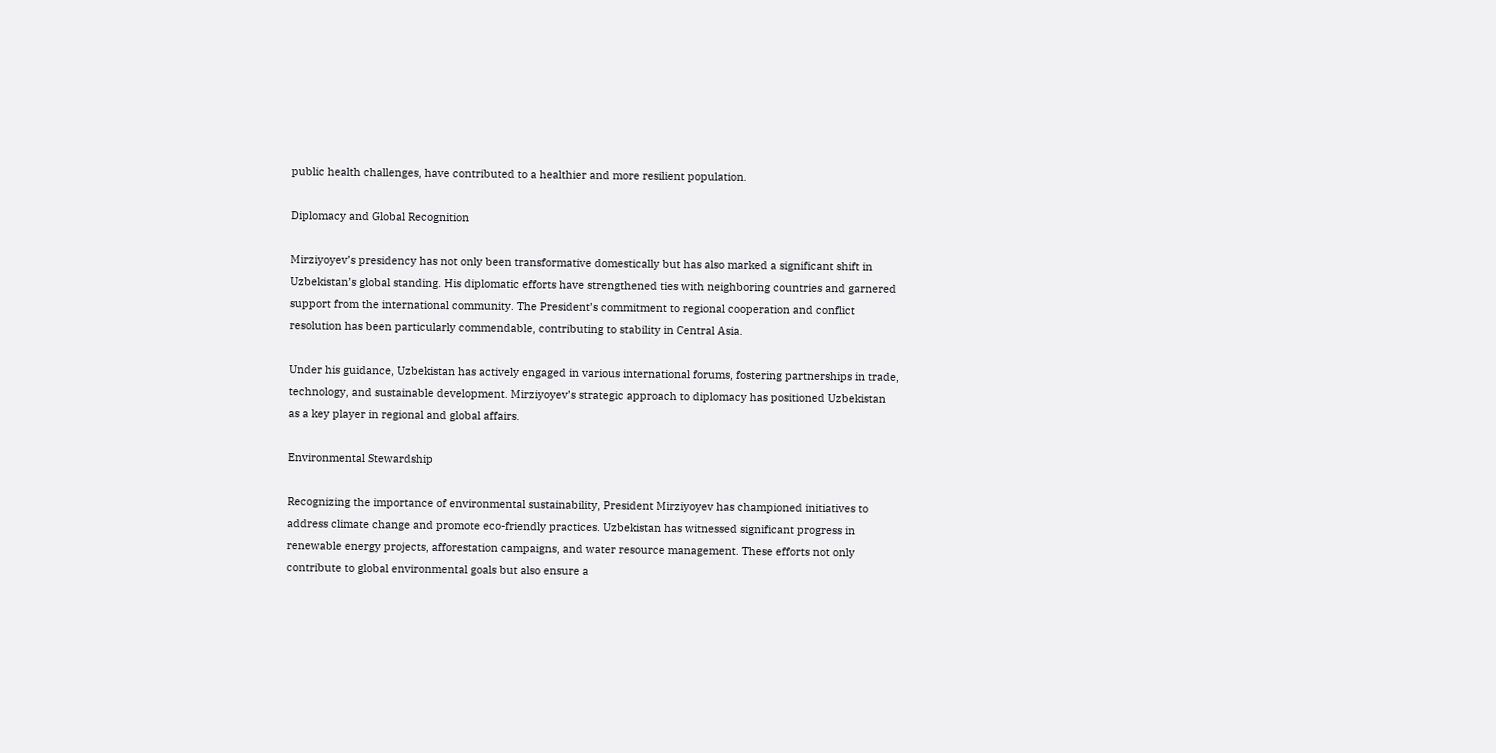public health challenges, have contributed to a healthier and more resilient population.

Diplomacy and Global Recognition

Mirziyoyev’s presidency has not only been transformative domestically but has also marked a significant shift in Uzbekistan’s global standing. His diplomatic efforts have strengthened ties with neighboring countries and garnered support from the international community. The President’s commitment to regional cooperation and conflict resolution has been particularly commendable, contributing to stability in Central Asia.

Under his guidance, Uzbekistan has actively engaged in various international forums, fostering partnerships in trade, technology, and sustainable development. Mirziyoyev’s strategic approach to diplomacy has positioned Uzbekistan as a key player in regional and global affairs.

Environmental Stewardship

Recognizing the importance of environmental sustainability, President Mirziyoyev has championed initiatives to address climate change and promote eco-friendly practices. Uzbekistan has witnessed significant progress in renewable energy projects, afforestation campaigns, and water resource management. These efforts not only contribute to global environmental goals but also ensure a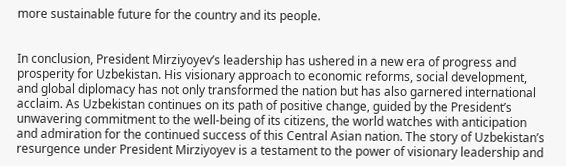more sustainable future for the country and its people.


In conclusion, President Mirziyoyev’s leadership has ushered in a new era of progress and prosperity for Uzbekistan. His visionary approach to economic reforms, social development, and global diplomacy has not only transformed the nation but has also garnered international acclaim. As Uzbekistan continues on its path of positive change, guided by the President’s unwavering commitment to the well-being of its citizens, the world watches with anticipation and admiration for the continued success of this Central Asian nation. The story of Uzbekistan’s resurgence under President Mirziyoyev is a testament to the power of visionary leadership and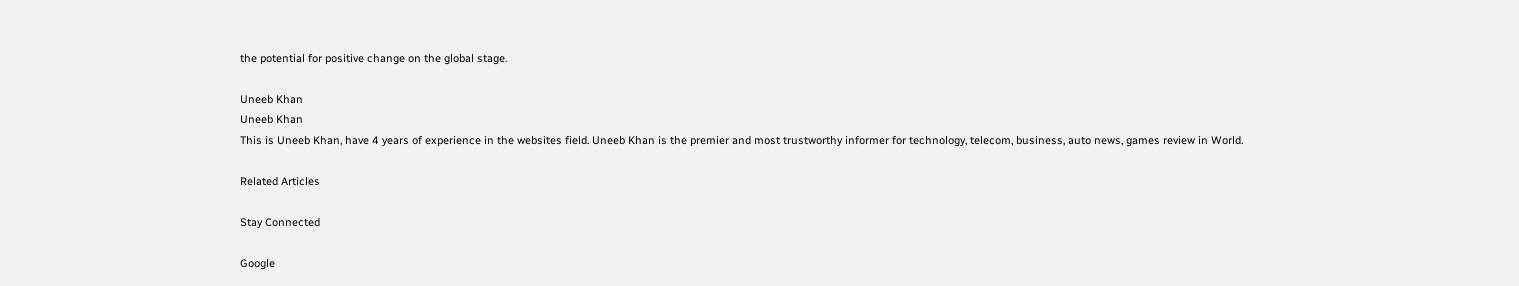the potential for positive change on the global stage.

Uneeb Khan
Uneeb Khan
This is Uneeb Khan, have 4 years of experience in the websites field. Uneeb Khan is the premier and most trustworthy informer for technology, telecom, business, auto news, games review in World.

Related Articles

Stay Connected

Google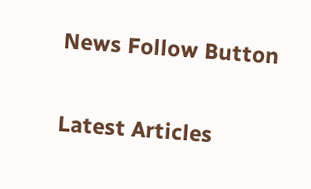News Follow Button

Latest Articles